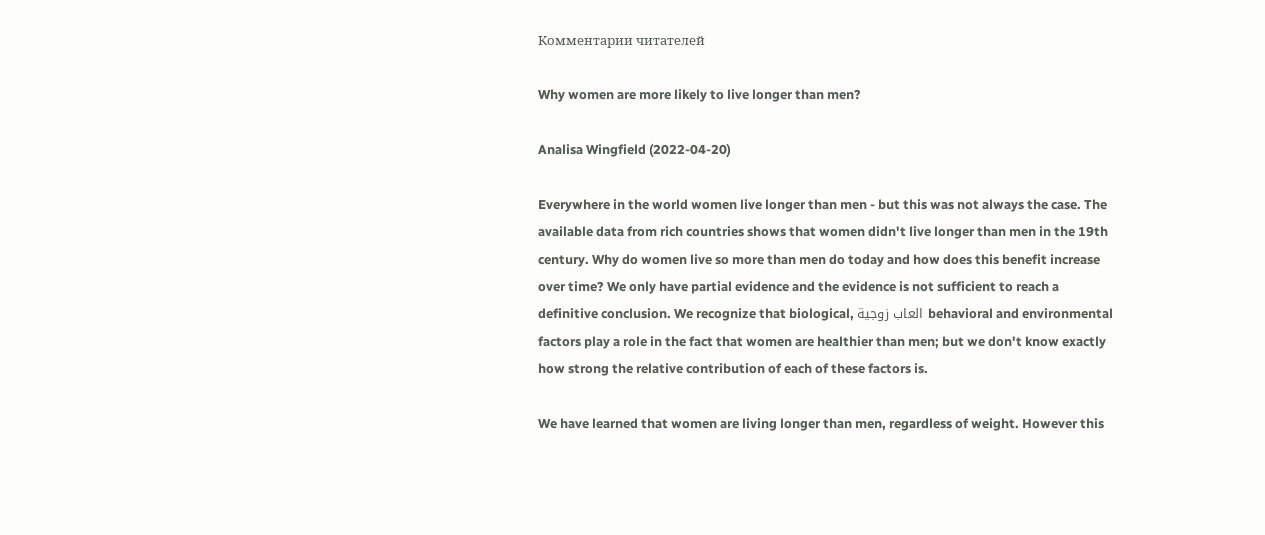Комментарии читателей

Why women are more likely to live longer than men?

Analisa Wingfield (2022-04-20)

Everywhere in the world women live longer than men - but this was not always the case. The available data from rich countries shows that women didn't live longer than men in the 19th century. Why do women live so more than men do today and how does this benefit increase over time? We only have partial evidence and the evidence is not sufficient to reach a definitive conclusion. We recognize that biological, العاب زوجية behavioral and environmental factors play a role in the fact that women are healthier than men; but we don't know exactly how strong the relative contribution of each of these factors is.

We have learned that women are living longer than men, regardless of weight. However this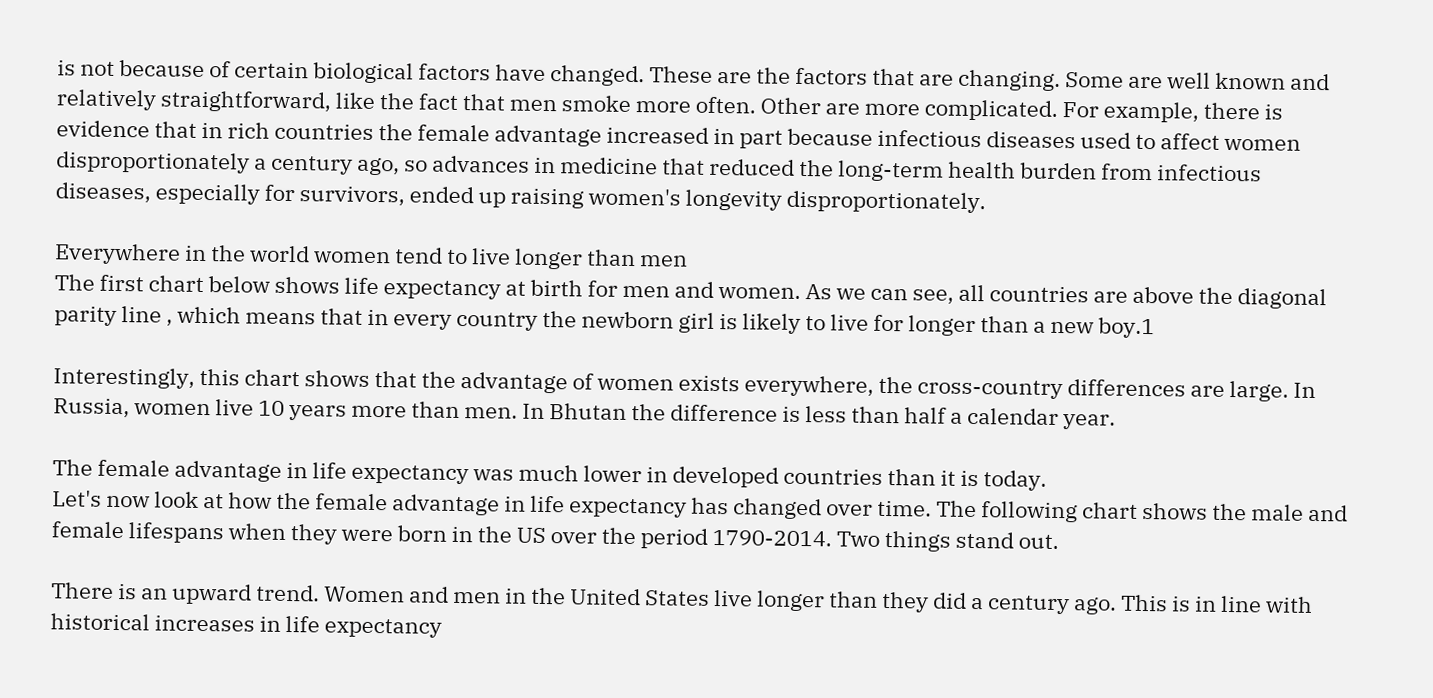is not because of certain biological factors have changed. These are the factors that are changing. Some are well known and relatively straightforward, like the fact that men smoke more often. Other are more complicated. For example, there is evidence that in rich countries the female advantage increased in part because infectious diseases used to affect women disproportionately a century ago, so advances in medicine that reduced the long-term health burden from infectious diseases, especially for survivors, ended up raising women's longevity disproportionately.

Everywhere in the world women tend to live longer than men
The first chart below shows life expectancy at birth for men and women. As we can see, all countries are above the diagonal parity line , which means that in every country the newborn girl is likely to live for longer than a new boy.1

Interestingly, this chart shows that the advantage of women exists everywhere, the cross-country differences are large. In Russia, women live 10 years more than men. In Bhutan the difference is less than half a calendar year.

The female advantage in life expectancy was much lower in developed countries than it is today.
Let's now look at how the female advantage in life expectancy has changed over time. The following chart shows the male and female lifespans when they were born in the US over the period 1790-2014. Two things stand out.

There is an upward trend. Women and men in the United States live longer than they did a century ago. This is in line with historical increases in life expectancy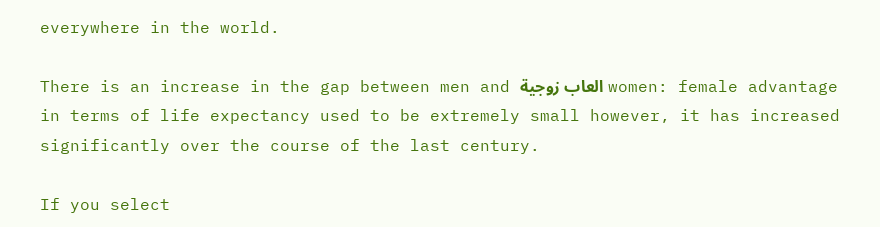everywhere in the world.

There is an increase in the gap between men and العاب زوجية women: female advantage in terms of life expectancy used to be extremely small however, it has increased significantly over the course of the last century.

If you select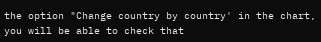the option "Change country by country' in the chart, you will be able to check that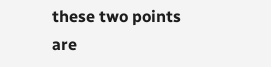these two points are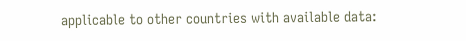applicable to other countries with available data: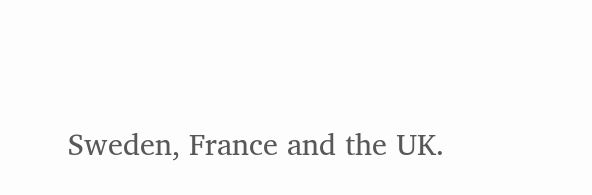Sweden, France and the UK.